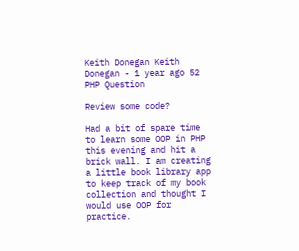Keith Donegan Keith Donegan - 1 year ago 52
PHP Question

Review some code?

Had a bit of spare time to learn some OOP in PHP this evening and hit a brick wall. I am creating a little book library app to keep track of my book collection and thought I would use OOP for practice.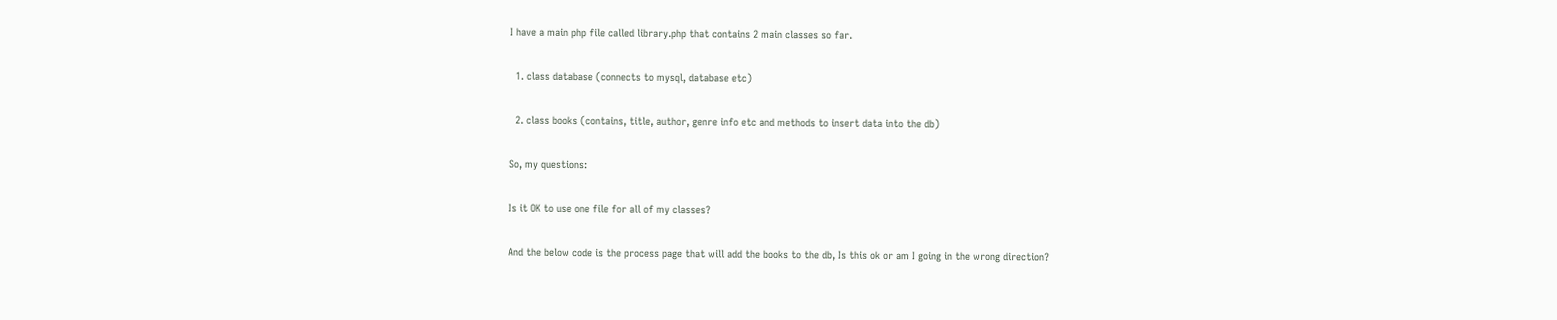I have a main php file called library.php that contains 2 main classes so far.

  1. class database (connects to mysql, database etc)

  2. class books (contains, title, author, genre info etc and methods to insert data into the db)

So, my questions:

Is it OK to use one file for all of my classes?

And the below code is the process page that will add the books to the db, Is this ok or am I going in the wrong direction?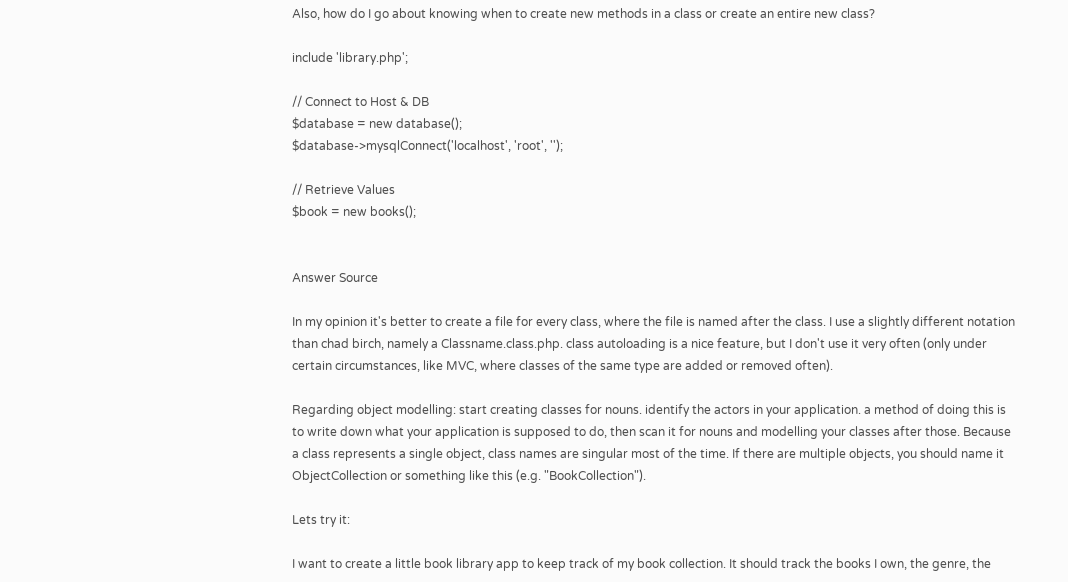Also, how do I go about knowing when to create new methods in a class or create an entire new class?

include 'library.php';

// Connect to Host & DB
$database = new database();
$database->mysqlConnect('localhost', 'root', '');

// Retrieve Values
$book = new books();


Answer Source

In my opinion it's better to create a file for every class, where the file is named after the class. I use a slightly different notation than chad birch, namely a Classname.class.php. class autoloading is a nice feature, but I don't use it very often (only under certain circumstances, like MVC, where classes of the same type are added or removed often).

Regarding object modelling: start creating classes for nouns. identify the actors in your application. a method of doing this is to write down what your application is supposed to do, then scan it for nouns and modelling your classes after those. Because a class represents a single object, class names are singular most of the time. If there are multiple objects, you should name it ObjectCollection or something like this (e.g. "BookCollection").

Lets try it:

I want to create a little book library app to keep track of my book collection. It should track the books I own, the genre, the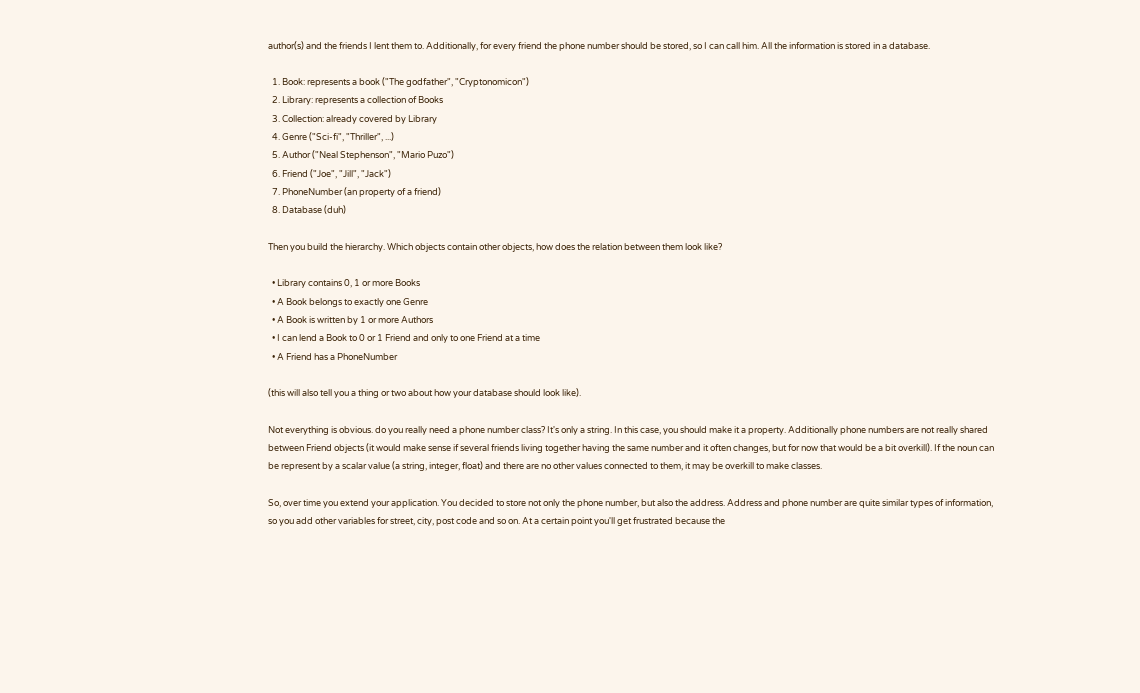author(s) and the friends I lent them to. Additionally, for every friend the phone number should be stored, so I can call him. All the information is stored in a database.

  1. Book: represents a book ("The godfather", "Cryptonomicon")
  2. Library: represents a collection of Books
  3. Collection: already covered by Library
  4. Genre ("Sci-fi", "Thriller", ...)
  5. Author ("Neal Stephenson", "Mario Puzo")
  6. Friend ("Joe", "Jill", "Jack")
  7. PhoneNumber (an property of a friend)
  8. Database (duh)

Then you build the hierarchy. Which objects contain other objects, how does the relation between them look like?

  • Library contains 0, 1 or more Books
  • A Book belongs to exactly one Genre
  • A Book is written by 1 or more Authors
  • I can lend a Book to 0 or 1 Friend and only to one Friend at a time
  • A Friend has a PhoneNumber

(this will also tell you a thing or two about how your database should look like).

Not everything is obvious. do you really need a phone number class? It's only a string. In this case, you should make it a property. Additionally phone numbers are not really shared between Friend objects (it would make sense if several friends living together having the same number and it often changes, but for now that would be a bit overkill). If the noun can be represent by a scalar value (a string, integer, float) and there are no other values connected to them, it may be overkill to make classes.

So, over time you extend your application. You decided to store not only the phone number, but also the address. Address and phone number are quite similar types of information, so you add other variables for street, city, post code and so on. At a certain point you'll get frustrated because the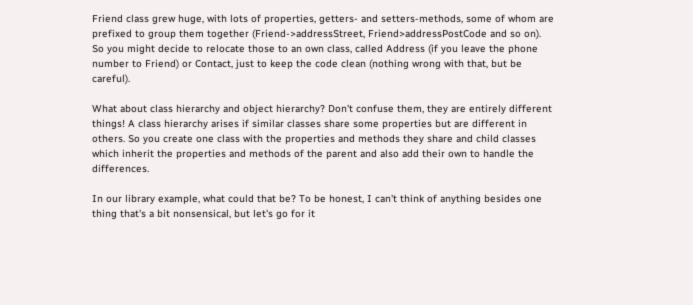Friend class grew huge, with lots of properties, getters- and setters-methods, some of whom are prefixed to group them together (Friend->addressStreet, Friend>addressPostCode and so on). So you might decide to relocate those to an own class, called Address (if you leave the phone number to Friend) or Contact, just to keep the code clean (nothing wrong with that, but be careful).

What about class hierarchy and object hierarchy? Don't confuse them, they are entirely different things! A class hierarchy arises if similar classes share some properties but are different in others. So you create one class with the properties and methods they share and child classes which inherit the properties and methods of the parent and also add their own to handle the differences.

In our library example, what could that be? To be honest, I can't think of anything besides one thing that's a bit nonsensical, but let's go for it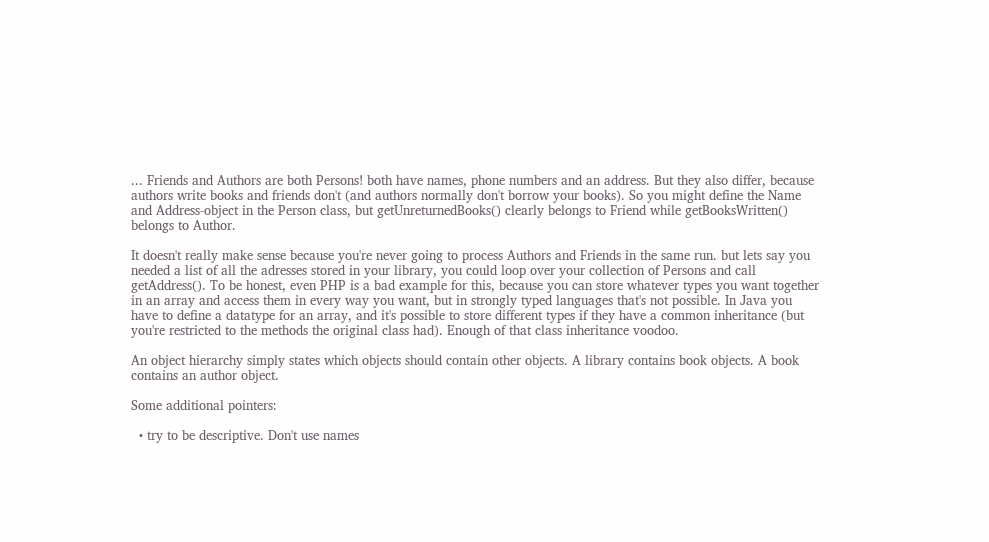... Friends and Authors are both Persons! both have names, phone numbers and an address. But they also differ, because authors write books and friends don't (and authors normally don't borrow your books). So you might define the Name and Address-object in the Person class, but getUnreturnedBooks() clearly belongs to Friend while getBooksWritten() belongs to Author.

It doesn't really make sense because you're never going to process Authors and Friends in the same run. but lets say you needed a list of all the adresses stored in your library, you could loop over your collection of Persons and call getAddress(). To be honest, even PHP is a bad example for this, because you can store whatever types you want together in an array and access them in every way you want, but in strongly typed languages that's not possible. In Java you have to define a datatype for an array, and it's possible to store different types if they have a common inheritance (but you're restricted to the methods the original class had). Enough of that class inheritance voodoo.

An object hierarchy simply states which objects should contain other objects. A library contains book objects. A book contains an author object.

Some additional pointers:

  • try to be descriptive. Don't use names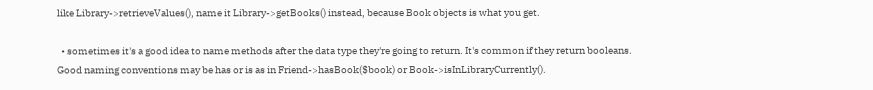like Library->retrieveValues(), name it Library->getBooks() instead, because Book objects is what you get.

  • sometimes it's a good idea to name methods after the data type they're going to return. It's common if they return booleans. Good naming conventions may be has or is as in Friend->hasBook($book) or Book->isInLibraryCurrently().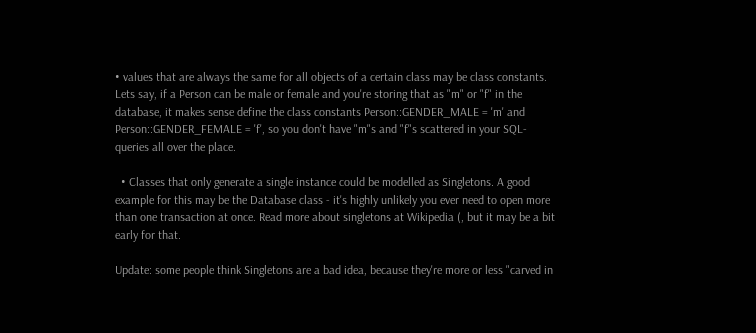• values that are always the same for all objects of a certain class may be class constants. Lets say, if a Person can be male or female and you're storing that as "m" or "f" in the database, it makes sense define the class constants Person::GENDER_MALE = 'm' and Person::GENDER_FEMALE = 'f', so you don't have "m"s and "f"s scattered in your SQL-queries all over the place.

  • Classes that only generate a single instance could be modelled as Singletons. A good example for this may be the Database class - it's highly unlikely you ever need to open more than one transaction at once. Read more about singletons at Wikipedia (, but it may be a bit early for that.

Update: some people think Singletons are a bad idea, because they're more or less "carved in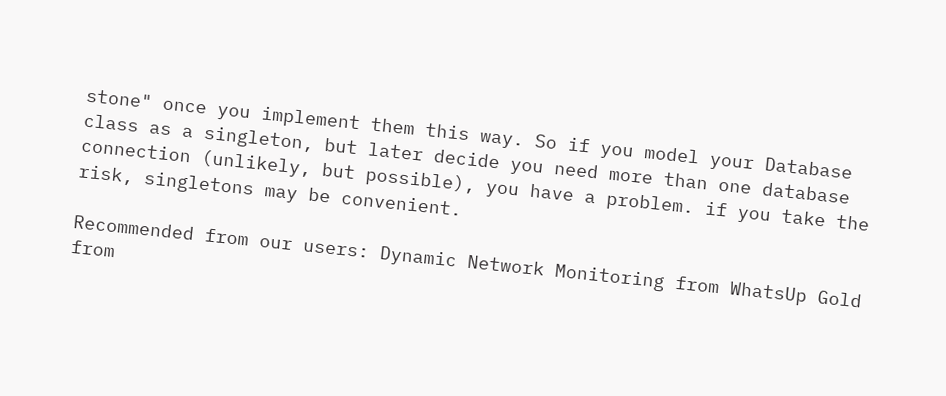stone" once you implement them this way. So if you model your Database class as a singleton, but later decide you need more than one database connection (unlikely, but possible), you have a problem. if you take the risk, singletons may be convenient.

Recommended from our users: Dynamic Network Monitoring from WhatsUp Gold from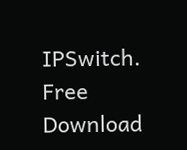IPSwitch. Free Download